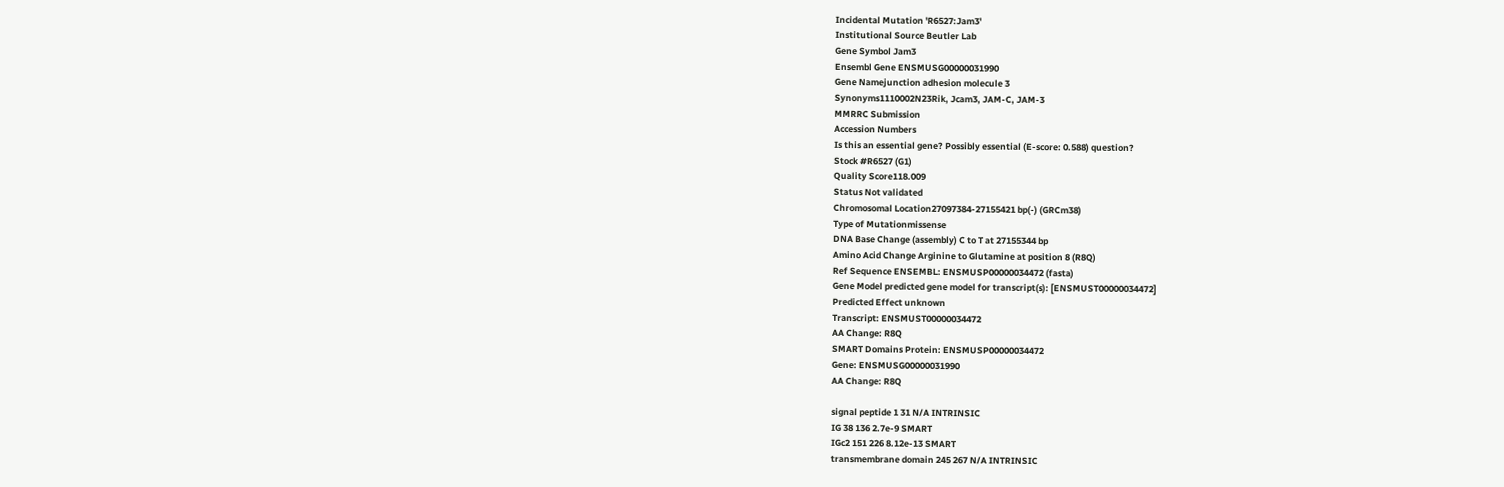Incidental Mutation 'R6527:Jam3'
Institutional Source Beutler Lab
Gene Symbol Jam3
Ensembl Gene ENSMUSG00000031990
Gene Namejunction adhesion molecule 3
Synonyms1110002N23Rik, Jcam3, JAM-C, JAM-3
MMRRC Submission
Accession Numbers
Is this an essential gene? Possibly essential (E-score: 0.588) question?
Stock #R6527 (G1)
Quality Score118.009
Status Not validated
Chromosomal Location27097384-27155421 bp(-) (GRCm38)
Type of Mutationmissense
DNA Base Change (assembly) C to T at 27155344 bp
Amino Acid Change Arginine to Glutamine at position 8 (R8Q)
Ref Sequence ENSEMBL: ENSMUSP00000034472 (fasta)
Gene Model predicted gene model for transcript(s): [ENSMUST00000034472]
Predicted Effect unknown
Transcript: ENSMUST00000034472
AA Change: R8Q
SMART Domains Protein: ENSMUSP00000034472
Gene: ENSMUSG00000031990
AA Change: R8Q

signal peptide 1 31 N/A INTRINSIC
IG 38 136 2.7e-9 SMART
IGc2 151 226 8.12e-13 SMART
transmembrane domain 245 267 N/A INTRINSIC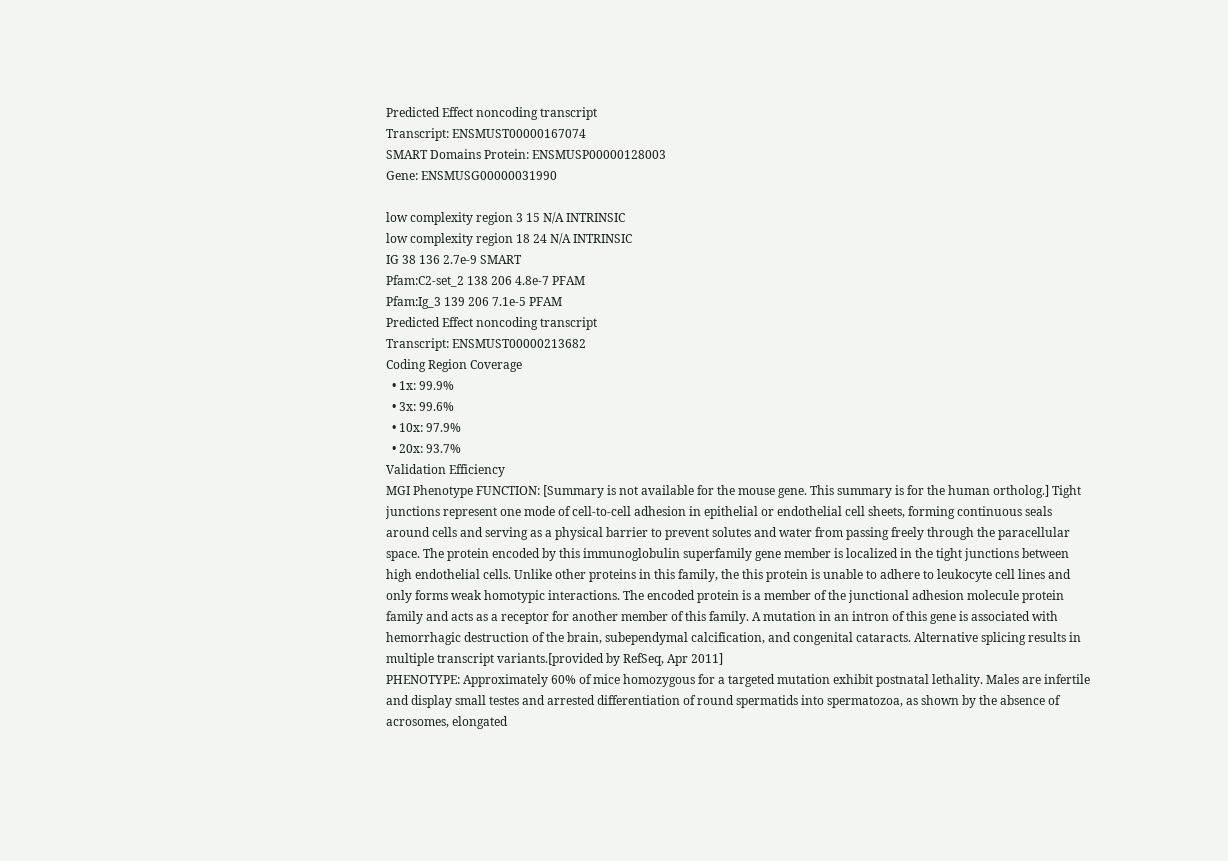Predicted Effect noncoding transcript
Transcript: ENSMUST00000167074
SMART Domains Protein: ENSMUSP00000128003
Gene: ENSMUSG00000031990

low complexity region 3 15 N/A INTRINSIC
low complexity region 18 24 N/A INTRINSIC
IG 38 136 2.7e-9 SMART
Pfam:C2-set_2 138 206 4.8e-7 PFAM
Pfam:Ig_3 139 206 7.1e-5 PFAM
Predicted Effect noncoding transcript
Transcript: ENSMUST00000213682
Coding Region Coverage
  • 1x: 99.9%
  • 3x: 99.6%
  • 10x: 97.9%
  • 20x: 93.7%
Validation Efficiency
MGI Phenotype FUNCTION: [Summary is not available for the mouse gene. This summary is for the human ortholog.] Tight junctions represent one mode of cell-to-cell adhesion in epithelial or endothelial cell sheets, forming continuous seals around cells and serving as a physical barrier to prevent solutes and water from passing freely through the paracellular space. The protein encoded by this immunoglobulin superfamily gene member is localized in the tight junctions between high endothelial cells. Unlike other proteins in this family, the this protein is unable to adhere to leukocyte cell lines and only forms weak homotypic interactions. The encoded protein is a member of the junctional adhesion molecule protein family and acts as a receptor for another member of this family. A mutation in an intron of this gene is associated with hemorrhagic destruction of the brain, subependymal calcification, and congenital cataracts. Alternative splicing results in multiple transcript variants.[provided by RefSeq, Apr 2011]
PHENOTYPE: Approximately 60% of mice homozygous for a targeted mutation exhibit postnatal lethality. Males are infertile and display small testes and arrested differentiation of round spermatids into spermatozoa, as shown by the absence of acrosomes, elongated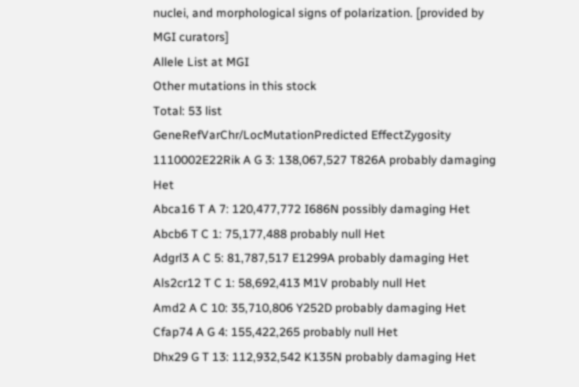nuclei, and morphological signs of polarization. [provided by MGI curators]
Allele List at MGI
Other mutations in this stock
Total: 53 list
GeneRefVarChr/LocMutationPredicted EffectZygosity
1110002E22Rik A G 3: 138,067,527 T826A probably damaging Het
Abca16 T A 7: 120,477,772 I686N possibly damaging Het
Abcb6 T C 1: 75,177,488 probably null Het
Adgrl3 A C 5: 81,787,517 E1299A probably damaging Het
Als2cr12 T C 1: 58,692,413 M1V probably null Het
Amd2 A C 10: 35,710,806 Y252D probably damaging Het
Cfap74 A G 4: 155,422,265 probably null Het
Dhx29 G T 13: 112,932,542 K135N probably damaging Het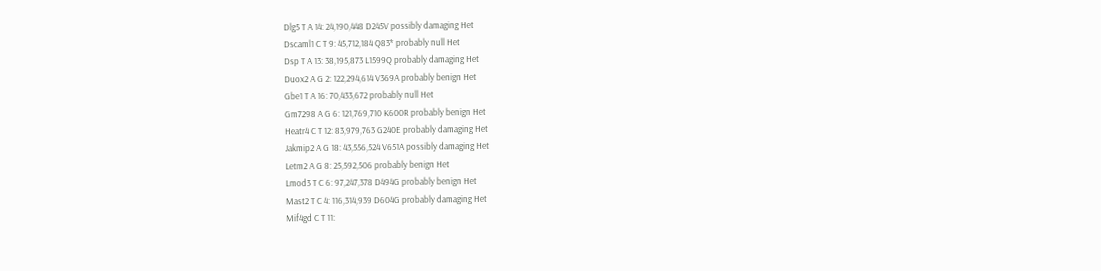Dlg5 T A 14: 24,190,448 D245V possibly damaging Het
Dscaml1 C T 9: 45,712,184 Q83* probably null Het
Dsp T A 13: 38,195,873 L1599Q probably damaging Het
Duox2 A G 2: 122,294,614 V369A probably benign Het
Gbe1 T A 16: 70,433,672 probably null Het
Gm7298 A G 6: 121,769,710 K600R probably benign Het
Heatr4 C T 12: 83,979,763 G240E probably damaging Het
Jakmip2 A G 18: 43,556,524 V651A possibly damaging Het
Letm2 A G 8: 25,592,506 probably benign Het
Lmod3 T C 6: 97,247,378 D494G probably benign Het
Mast2 T C 4: 116,314,939 D604G probably damaging Het
Mif4gd C T 11: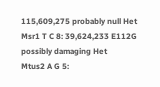115,609,275 probably null Het
Msr1 T C 8: 39,624,233 E112G possibly damaging Het
Mtus2 A G 5: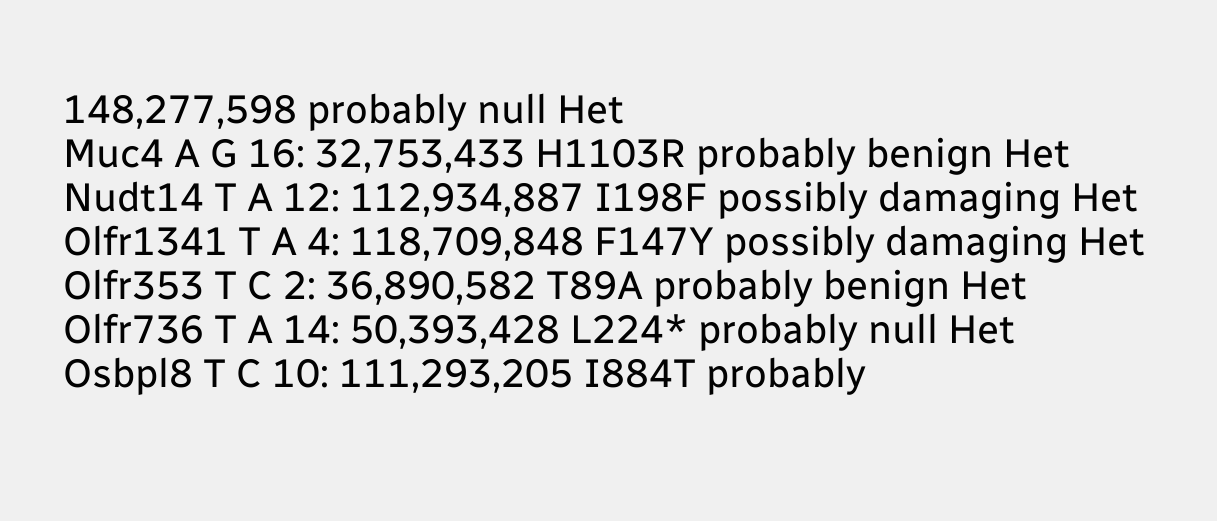148,277,598 probably null Het
Muc4 A G 16: 32,753,433 H1103R probably benign Het
Nudt14 T A 12: 112,934,887 I198F possibly damaging Het
Olfr1341 T A 4: 118,709,848 F147Y possibly damaging Het
Olfr353 T C 2: 36,890,582 T89A probably benign Het
Olfr736 T A 14: 50,393,428 L224* probably null Het
Osbpl8 T C 10: 111,293,205 I884T probably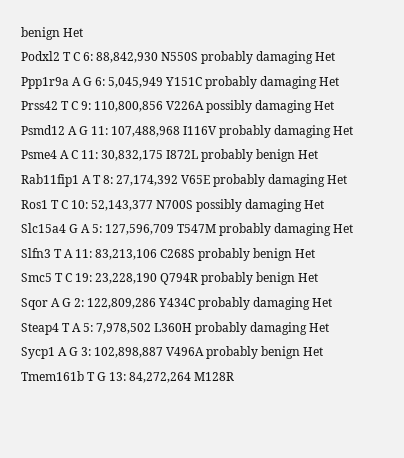benign Het
Podxl2 T C 6: 88,842,930 N550S probably damaging Het
Ppp1r9a A G 6: 5,045,949 Y151C probably damaging Het
Prss42 T C 9: 110,800,856 V226A possibly damaging Het
Psmd12 A G 11: 107,488,968 I116V probably damaging Het
Psme4 A C 11: 30,832,175 I872L probably benign Het
Rab11fip1 A T 8: 27,174,392 V65E probably damaging Het
Ros1 T C 10: 52,143,377 N700S possibly damaging Het
Slc15a4 G A 5: 127,596,709 T547M probably damaging Het
Slfn3 T A 11: 83,213,106 C268S probably benign Het
Smc5 T C 19: 23,228,190 Q794R probably benign Het
Sqor A G 2: 122,809,286 Y434C probably damaging Het
Steap4 T A 5: 7,978,502 L360H probably damaging Het
Sycp1 A G 3: 102,898,887 V496A probably benign Het
Tmem161b T G 13: 84,272,264 M128R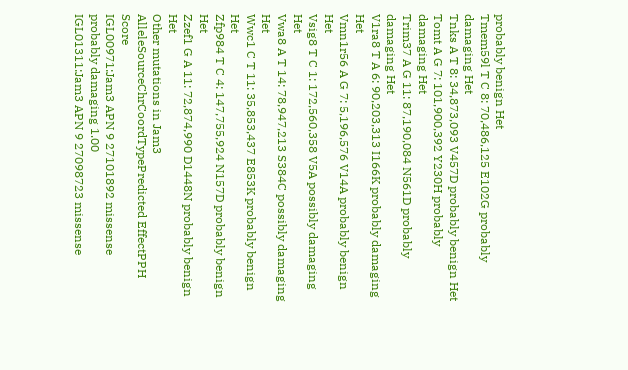probably benign Het
Tmem59l T C 8: 70,486,125 E102G probably damaging Het
Tnks A T 8: 34,873,093 V457D probably benign Het
Tomt A G 7: 101,900,392 Y230H probably damaging Het
Trim37 A G 11: 87,190,084 N561D probably damaging Het
V1ra8 T A 6: 90,203,313 I166K probably damaging Het
Vmn1r56 A G 7: 5,196,576 V14A probably benign Het
Vsig8 T C 1: 172,560,358 V5A possibly damaging Het
Vwa8 A T 14: 78,947,213 S384C possibly damaging Het
Wwc1 C T 11: 35,853,437 E853K probably benign Het
Zfp984 T C 4: 147,755,924 N157D probably benign Het
Zzef1 G A 11: 72,874,990 D1448N probably benign Het
Other mutations in Jam3
AlleleSourceChrCoordTypePredicted EffectPPH Score
IGL00971:Jam3 APN 9 27101892 missense probably damaging 1.00
IGL01311:Jam3 APN 9 27098723 missense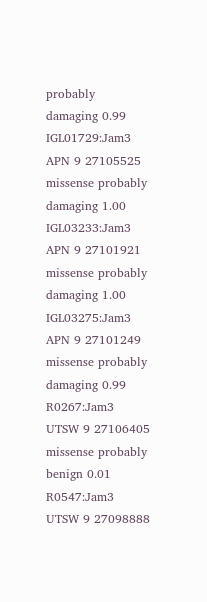probably damaging 0.99
IGL01729:Jam3 APN 9 27105525 missense probably damaging 1.00
IGL03233:Jam3 APN 9 27101921 missense probably damaging 1.00
IGL03275:Jam3 APN 9 27101249 missense probably damaging 0.99
R0267:Jam3 UTSW 9 27106405 missense probably benign 0.01
R0547:Jam3 UTSW 9 27098888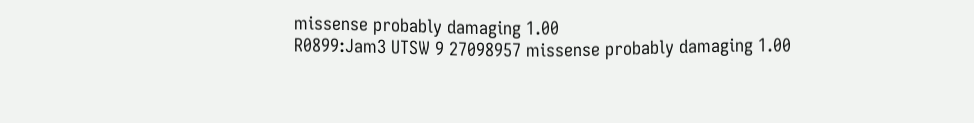missense probably damaging 1.00
R0899:Jam3 UTSW 9 27098957 missense probably damaging 1.00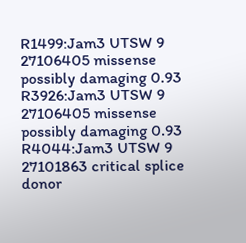R1499:Jam3 UTSW 9 27106405 missense possibly damaging 0.93
R3926:Jam3 UTSW 9 27106405 missense possibly damaging 0.93
R4044:Jam3 UTSW 9 27101863 critical splice donor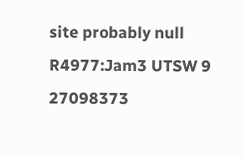site probably null
R4977:Jam3 UTSW 9 27098373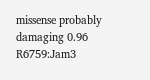missense probably damaging 0.96
R6759:Jam3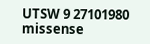UTSW 9 27101980 missense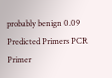probably benign 0.09
Predicted Primers PCR Primer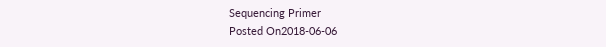Sequencing Primer
Posted On2018-06-06